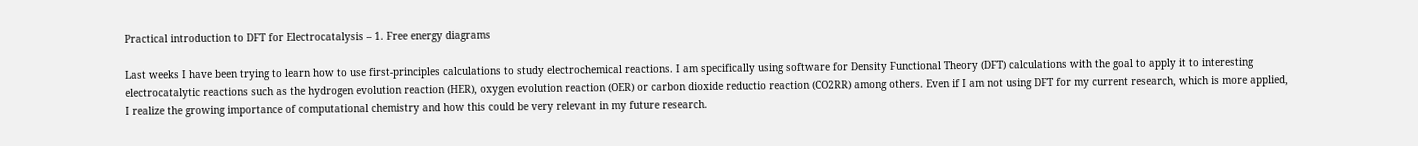Practical introduction to DFT for Electrocatalysis – 1. Free energy diagrams

Last weeks I have been trying to learn how to use first-principles calculations to study electrochemical reactions. I am specifically using software for Density Functional Theory (DFT) calculations with the goal to apply it to interesting electrocatalytic reactions such as the hydrogen evolution reaction (HER), oxygen evolution reaction (OER) or carbon dioxide reductio reaction (CO2RR) among others. Even if I am not using DFT for my current research, which is more applied, I realize the growing importance of computational chemistry and how this could be very relevant in my future research.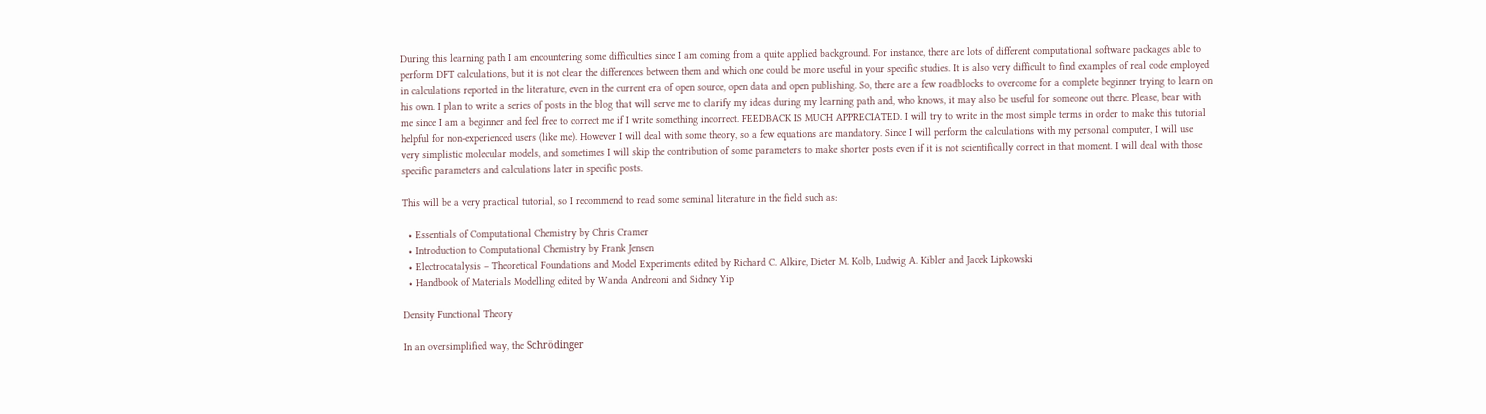During this learning path I am encountering some difficulties since I am coming from a quite applied background. For instance, there are lots of different computational software packages able to perform DFT calculations, but it is not clear the differences between them and which one could be more useful in your specific studies. It is also very difficult to find examples of real code employed in calculations reported in the literature, even in the current era of open source, open data and open publishing. So, there are a few roadblocks to overcome for a complete beginner trying to learn on his own. I plan to write a series of posts in the blog that will serve me to clarify my ideas during my learning path and, who knows, it may also be useful for someone out there. Please, bear with me since I am a beginner and feel free to correct me if I write something incorrect. FEEDBACK IS MUCH APPRECIATED. I will try to write in the most simple terms in order to make this tutorial helpful for non-experienced users (like me). However I will deal with some theory, so a few equations are mandatory. Since I will perform the calculations with my personal computer, I will use very simplistic molecular models, and sometimes I will skip the contribution of some parameters to make shorter posts even if it is not scientifically correct in that moment. I will deal with those specific parameters and calculations later in specific posts.

This will be a very practical tutorial, so I recommend to read some seminal literature in the field such as:

  • Essentials of Computational Chemistry by Chris Cramer
  • Introduction to Computational Chemistry by Frank Jensen
  • Electrocatalysis – Theoretical Foundations and Model Experiments edited by Richard C. Alkire, Dieter M. Kolb, Ludwig A. Kibler and Jacek Lipkowski
  • Handbook of Materials Modelling edited by Wanda Andreoni and Sidney Yip

Density Functional Theory

In an oversimplified way, the Schrödinger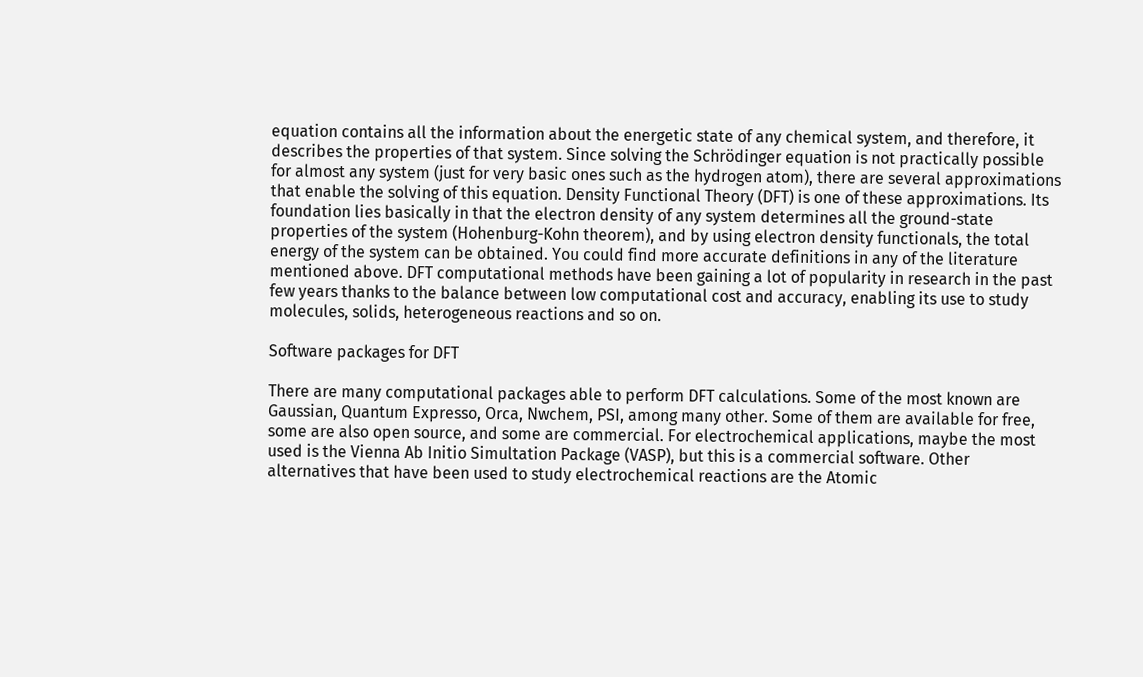equation contains all the information about the energetic state of any chemical system, and therefore, it describes the properties of that system. Since solving the Schrödinger equation is not practically possible for almost any system (just for very basic ones such as the hydrogen atom), there are several approximations that enable the solving of this equation. Density Functional Theory (DFT) is one of these approximations. Its foundation lies basically in that the electron density of any system determines all the ground-state properties of the system (Hohenburg-Kohn theorem), and by using electron density functionals, the total energy of the system can be obtained. You could find more accurate definitions in any of the literature mentioned above. DFT computational methods have been gaining a lot of popularity in research in the past few years thanks to the balance between low computational cost and accuracy, enabling its use to study molecules, solids, heterogeneous reactions and so on.

Software packages for DFT

There are many computational packages able to perform DFT calculations. Some of the most known are Gaussian, Quantum Expresso, Orca, Nwchem, PSI, among many other. Some of them are available for free, some are also open source, and some are commercial. For electrochemical applications, maybe the most used is the Vienna Ab Initio Simultation Package (VASP), but this is a commercial software. Other alternatives that have been used to study electrochemical reactions are the Atomic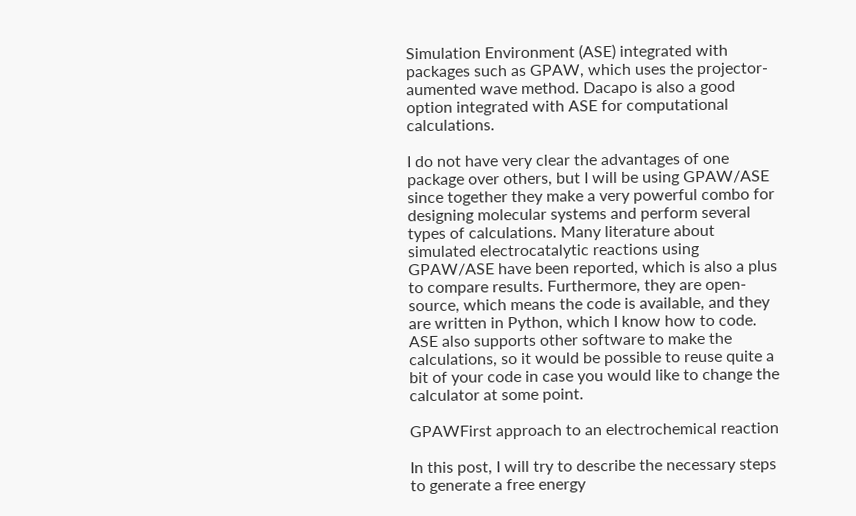Simulation Environment (ASE) integrated with packages such as GPAW, which uses the projector-aumented wave method. Dacapo is also a good option integrated with ASE for computational calculations.

I do not have very clear the advantages of one package over others, but I will be using GPAW/ASE since together they make a very powerful combo for designing molecular systems and perform several types of calculations. Many literature about simulated electrocatalytic reactions using GPAW/ASE have been reported, which is also a plus to compare results. Furthermore, they are open-source, which means the code is available, and they are written in Python, which I know how to code. ASE also supports other software to make the calculations, so it would be possible to reuse quite a bit of your code in case you would like to change the calculator at some point.

GPAWFirst approach to an electrochemical reaction

In this post, I will try to describe the necessary steps to generate a free energy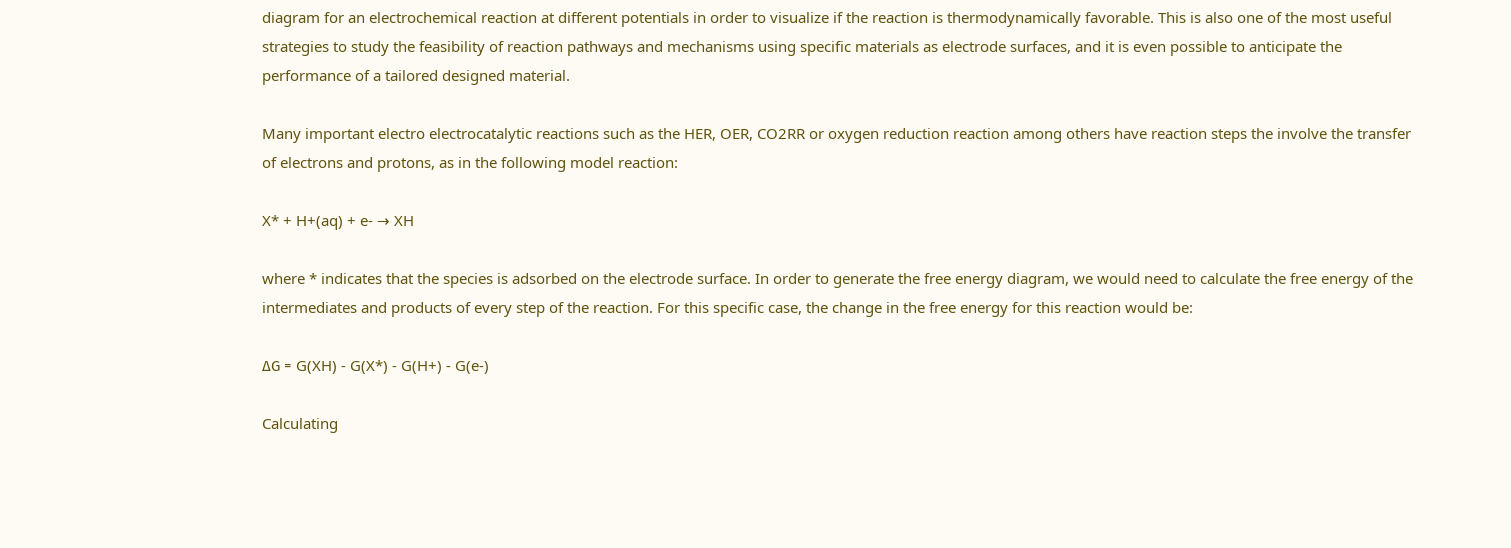diagram for an electrochemical reaction at different potentials in order to visualize if the reaction is thermodynamically favorable. This is also one of the most useful strategies to study the feasibility of reaction pathways and mechanisms using specific materials as electrode surfaces, and it is even possible to anticipate the performance of a tailored designed material.

Many important electro electrocatalytic reactions such as the HER, OER, CO2RR or oxygen reduction reaction among others have reaction steps the involve the transfer of electrons and protons, as in the following model reaction:

X* + H+(aq) + e- → XH

where * indicates that the species is adsorbed on the electrode surface. In order to generate the free energy diagram, we would need to calculate the free energy of the intermediates and products of every step of the reaction. For this specific case, the change in the free energy for this reaction would be:

ΔG = G(XH) - G(X*) - G(H+) - G(e-)

Calculating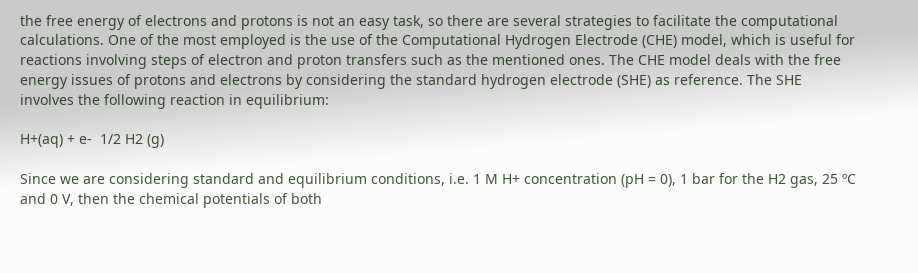the free energy of electrons and protons is not an easy task, so there are several strategies to facilitate the computational calculations. One of the most employed is the use of the Computational Hydrogen Electrode (CHE) model, which is useful for reactions involving steps of electron and proton transfers such as the mentioned ones. The CHE model deals with the free energy issues of protons and electrons by considering the standard hydrogen electrode (SHE) as reference. The SHE involves the following reaction in equilibrium:

H+(aq) + e-  1/2 H2 (g)

Since we are considering standard and equilibrium conditions, i.e. 1 M H+ concentration (pH = 0), 1 bar for the H2 gas, 25 ºC and 0 V, then the chemical potentials of both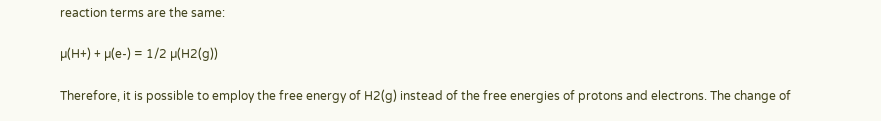reaction terms are the same:

µ(H+) + µ(e-) = 1/2 µ(H2(g))

Therefore, it is possible to employ the free energy of H2(g) instead of the free energies of protons and electrons. The change of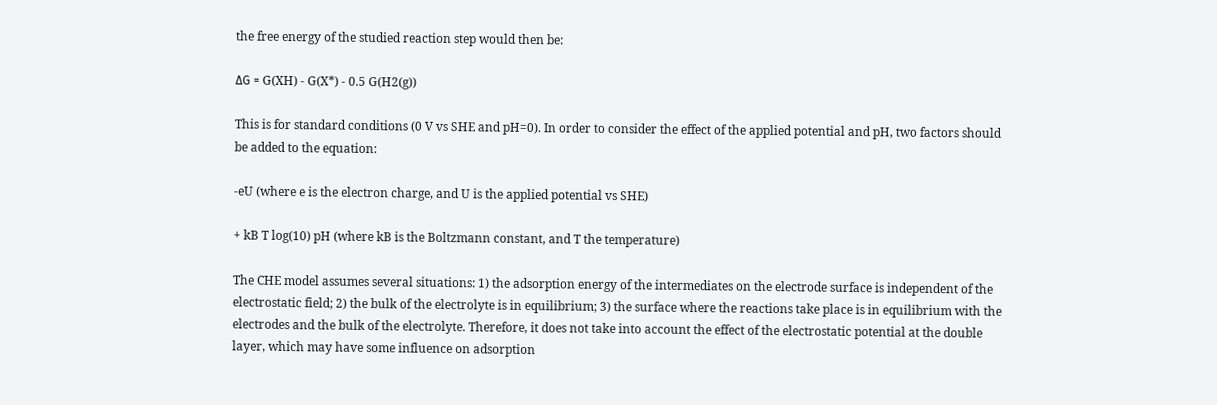the free energy of the studied reaction step would then be:

ΔG = G(XH) - G(X*) - 0.5 G(H2(g))

This is for standard conditions (0 V vs SHE and pH=0). In order to consider the effect of the applied potential and pH, two factors should be added to the equation:

-eU (where e is the electron charge, and U is the applied potential vs SHE)

+ kB T log(10) pH (where kB is the Boltzmann constant, and T the temperature)

The CHE model assumes several situations: 1) the adsorption energy of the intermediates on the electrode surface is independent of the electrostatic field; 2) the bulk of the electrolyte is in equilibrium; 3) the surface where the reactions take place is in equilibrium with the electrodes and the bulk of the electrolyte. Therefore, it does not take into account the effect of the electrostatic potential at the double layer, which may have some influence on adsorption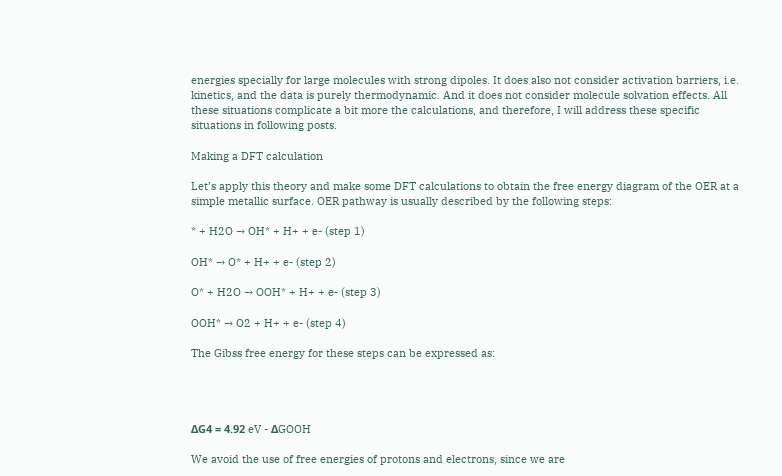energies specially for large molecules with strong dipoles. It does also not consider activation barriers, i.e. kinetics, and the data is purely thermodynamic. And it does not consider molecule solvation effects. All these situations complicate a bit more the calculations, and therefore, I will address these specific situations in following posts.

Making a DFT calculation

Let’s apply this theory and make some DFT calculations to obtain the free energy diagram of the OER at a simple metallic surface. OER pathway is usually described by the following steps:

* + H2O → OH* + H+ + e- (step 1)

OH* → O* + H+ + e- (step 2)

O* + H2O → OOH* + H+ + e- (step 3)

OOH* → O2 + H+ + e- (step 4)

The Gibss free energy for these steps can be expressed as:




ΔG4 = 4.92 eV - ΔGOOH

We avoid the use of free energies of protons and electrons, since we are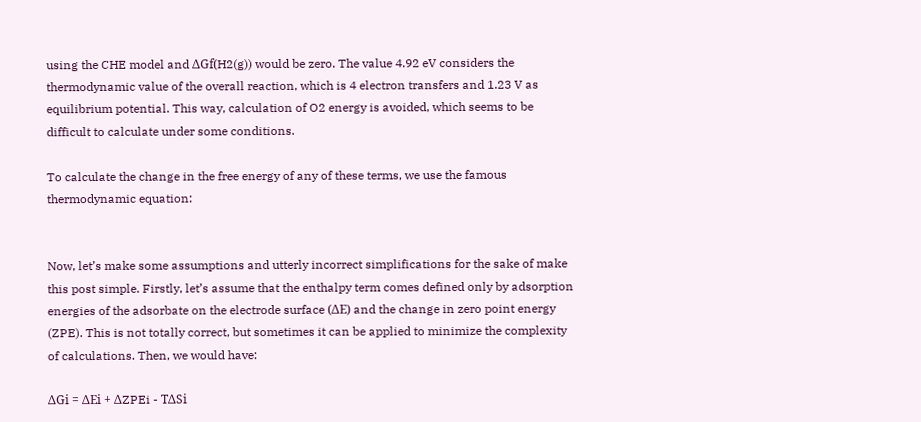using the CHE model and ΔGf(H2(g)) would be zero. The value 4.92 eV considers the thermodynamic value of the overall reaction, which is 4 electron transfers and 1.23 V as equilibrium potential. This way, calculation of O2 energy is avoided, which seems to be difficult to calculate under some conditions.

To calculate the change in the free energy of any of these terms, we use the famous thermodynamic equation:


Now, let’s make some assumptions and utterly incorrect simplifications for the sake of make this post simple. Firstly, let’s assume that the enthalpy term comes defined only by adsorption energies of the adsorbate on the electrode surface (ΔE) and the change in zero point energy (ZPE). This is not totally correct, but sometimes it can be applied to minimize the complexity of calculations. Then, we would have:

ΔGi = ΔEi + ΔZPEi - TΔSi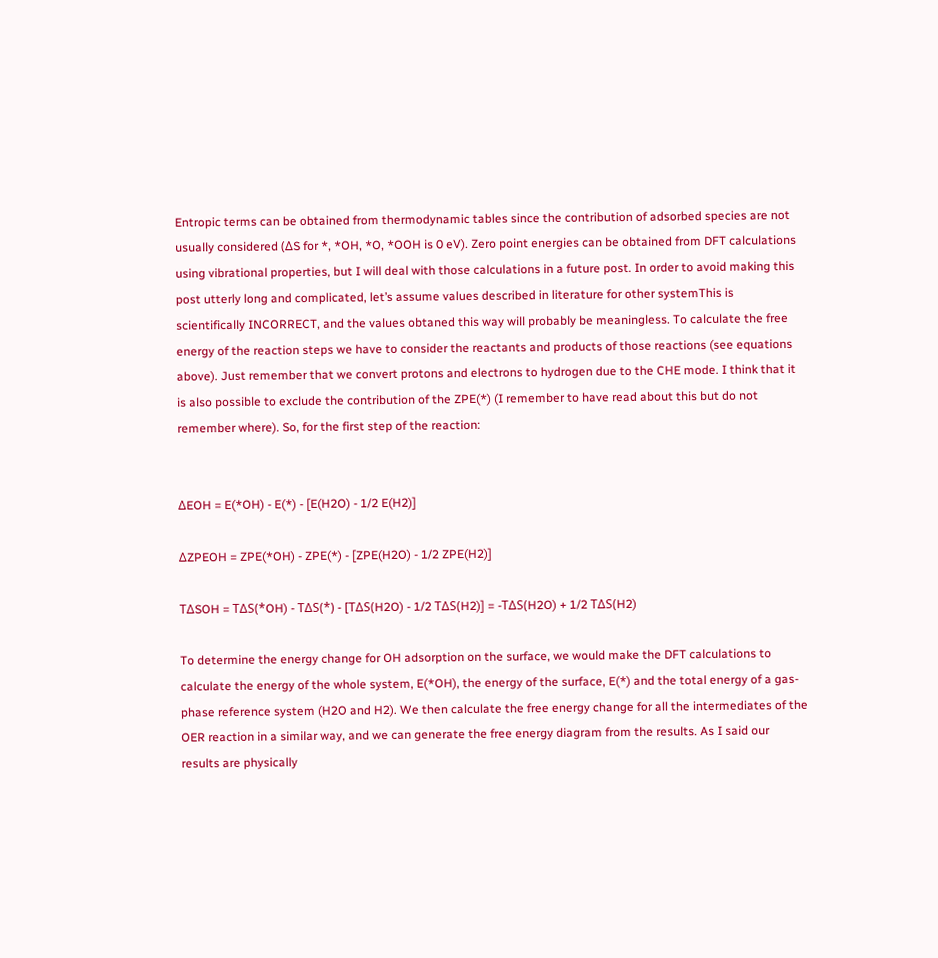Entropic terms can be obtained from thermodynamic tables since the contribution of adsorbed species are not usually considered (ΔS for *, *OH, *O, *OOH is 0 eV). Zero point energies can be obtained from DFT calculations using vibrational properties, but I will deal with those calculations in a future post. In order to avoid making this post utterly long and complicated, let’s assume values described in literature for other systemThis is scientifically INCORRECT, and the values obtaned this way will probably be meaningless. To calculate the free energy of the reaction steps we have to consider the reactants and products of those reactions (see equations above). Just remember that we convert protons and electrons to hydrogen due to the CHE mode. I think that it is also possible to exclude the contribution of the ZPE(*) (I remember to have read about this but do not remember where). So, for the first step of the reaction:


ΔEOH = E(*OH) - E(*) - [E(H2O) - 1/2 E(H2)]

ΔZPEOH = ZPE(*OH) - ZPE(*) - [ZPE(H2O) - 1/2 ZPE(H2)]

TΔSOH = TΔS(*OH) - TΔS(*) - [TΔS(H2O) - 1/2 TΔS(H2)] = -TΔS(H2O) + 1/2 TΔS(H2)

To determine the energy change for OH adsorption on the surface, we would make the DFT calculations to calculate the energy of the whole system, E(*OH), the energy of the surface, E(*) and the total energy of a gas-phase reference system (H2O and H2). We then calculate the free energy change for all the intermediates of the OER reaction in a similar way, and we can generate the free energy diagram from the results. As I said our results are physically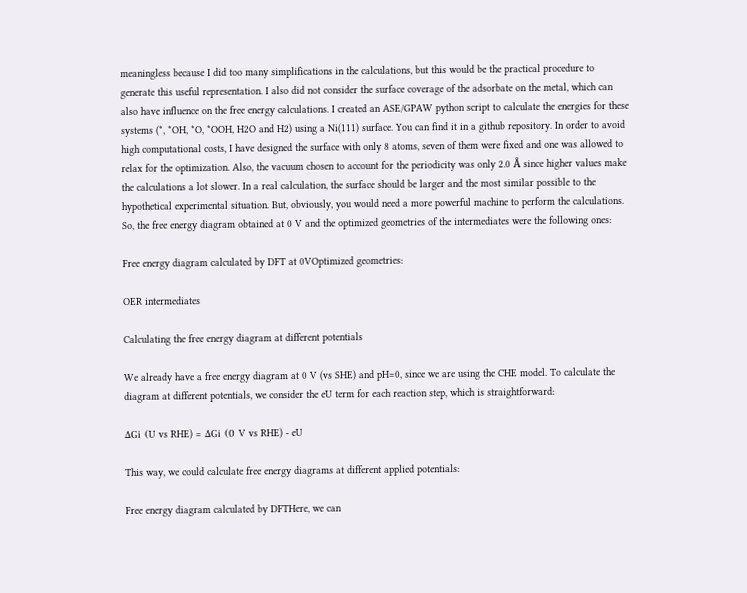meaningless because I did too many simplifications in the calculations, but this would be the practical procedure to generate this useful representation. I also did not consider the surface coverage of the adsorbate on the metal, which can also have influence on the free energy calculations. I created an ASE/GPAW python script to calculate the energies for these systems (*, *OH, *O, *OOH, H2O and H2) using a Ni(111) surface. You can find it in a github repository. In order to avoid high computational costs, I have designed the surface with only 8 atoms, seven of them were fixed and one was allowed to relax for the optimization. Also, the vacuum chosen to account for the periodicity was only 2.0 Å since higher values make the calculations a lot slower. In a real calculation, the surface should be larger and the most similar possible to the hypothetical experimental situation. But, obviously, you would need a more powerful machine to perform the calculations. So, the free energy diagram obtained at 0 V and the optimized geometries of the intermediates were the following ones:

Free energy diagram calculated by DFT at 0VOptimized geometries:

OER intermediates

Calculating the free energy diagram at different potentials

We already have a free energy diagram at 0 V (vs SHE) and pH=0, since we are using the CHE model. To calculate the diagram at different potentials, we consider the eU term for each reaction step, which is straightforward:

ΔGi (U vs RHE) = ΔGi (0 V vs RHE) - eU

This way, we could calculate free energy diagrams at different applied potentials:

Free energy diagram calculated by DFTHere, we can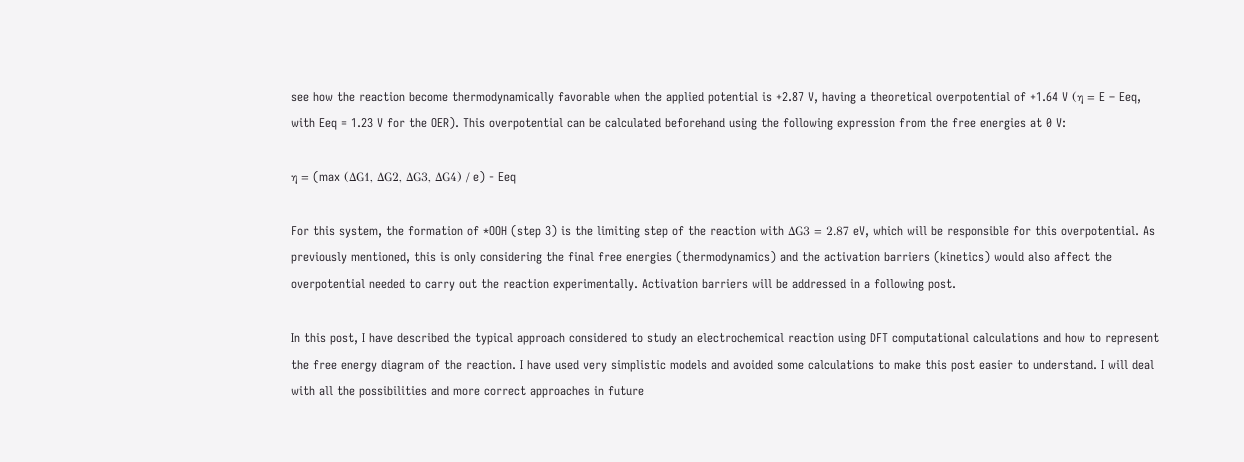see how the reaction become thermodynamically favorable when the applied potential is +2.87 V, having a theoretical overpotential of +1.64 V (η = E – Eeq, with Eeq = 1.23 V for the OER). This overpotential can be calculated beforehand using the following expression from the free energies at 0 V:

η = (max (ΔG1, ΔG2, ΔG3, ΔG4) / e) - Eeq

For this system, the formation of *OOH (step 3) is the limiting step of the reaction with ΔG3 = 2.87 eV, which will be responsible for this overpotential. As previously mentioned, this is only considering the final free energies (thermodynamics) and the activation barriers (kinetics) would also affect the overpotential needed to carry out the reaction experimentally. Activation barriers will be addressed in a following post.

In this post, I have described the typical approach considered to study an electrochemical reaction using DFT computational calculations and how to represent the free energy diagram of the reaction. I have used very simplistic models and avoided some calculations to make this post easier to understand. I will deal with all the possibilities and more correct approaches in future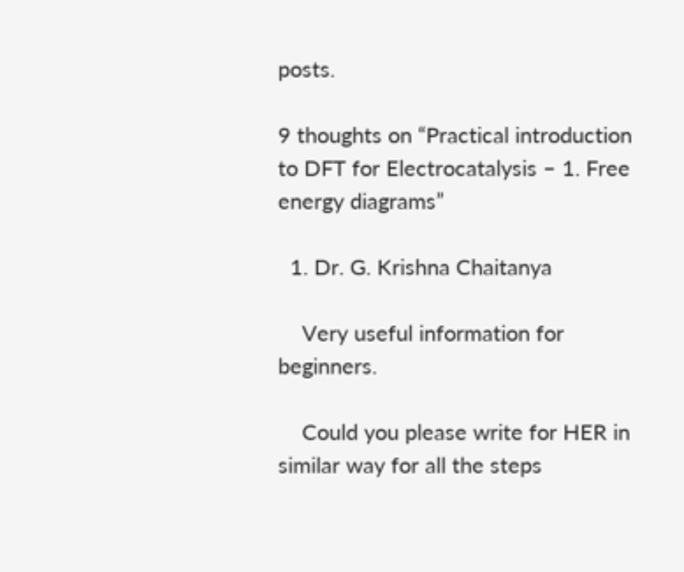posts.

9 thoughts on “Practical introduction to DFT for Electrocatalysis – 1. Free energy diagrams”

  1. Dr. G. Krishna Chaitanya

    Very useful information for beginners.

    Could you please write for HER in similar way for all the steps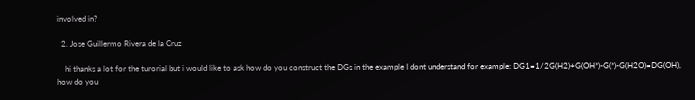involved in?

  2. Jose Guillermo Rivera de la Cruz

    hi thanks a lot for the turorial but i would like to ask how do you construct the DGs in the example I dont understand for example: DG1=1/2G(H2)+G(OH*)-G(*)-G(H2O)=DG(OH), how do you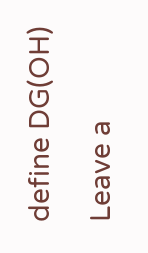define DG(OH)

Leave a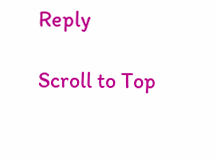Reply

Scroll to Top